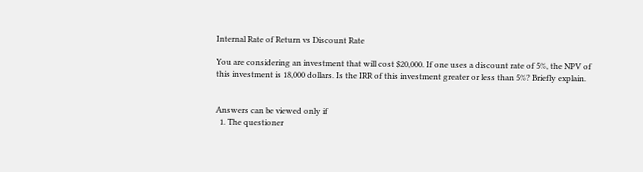Internal Rate of Return vs Discount Rate

You are considering an investment that will cost $20,000. If one uses a discount rate of 5%, the NPV of this investment is 18,000 dollars. Is the IRR of this investment greater or less than 5%? Briefly explain.


Answers can be viewed only if
  1. The questioner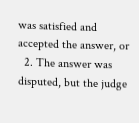was satisfied and accepted the answer, or
  2. The answer was disputed, but the judge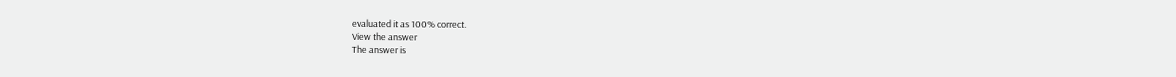evaluated it as 100% correct.
View the answer
The answer is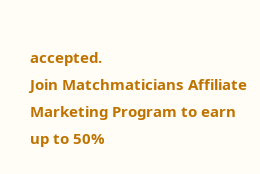accepted.
Join Matchmaticians Affiliate Marketing Program to earn up to 50%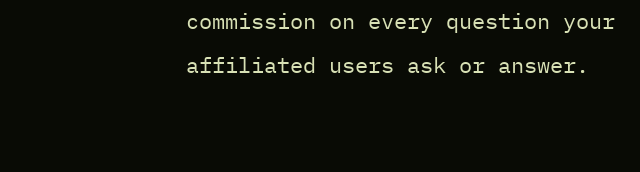commission on every question your affiliated users ask or answer.